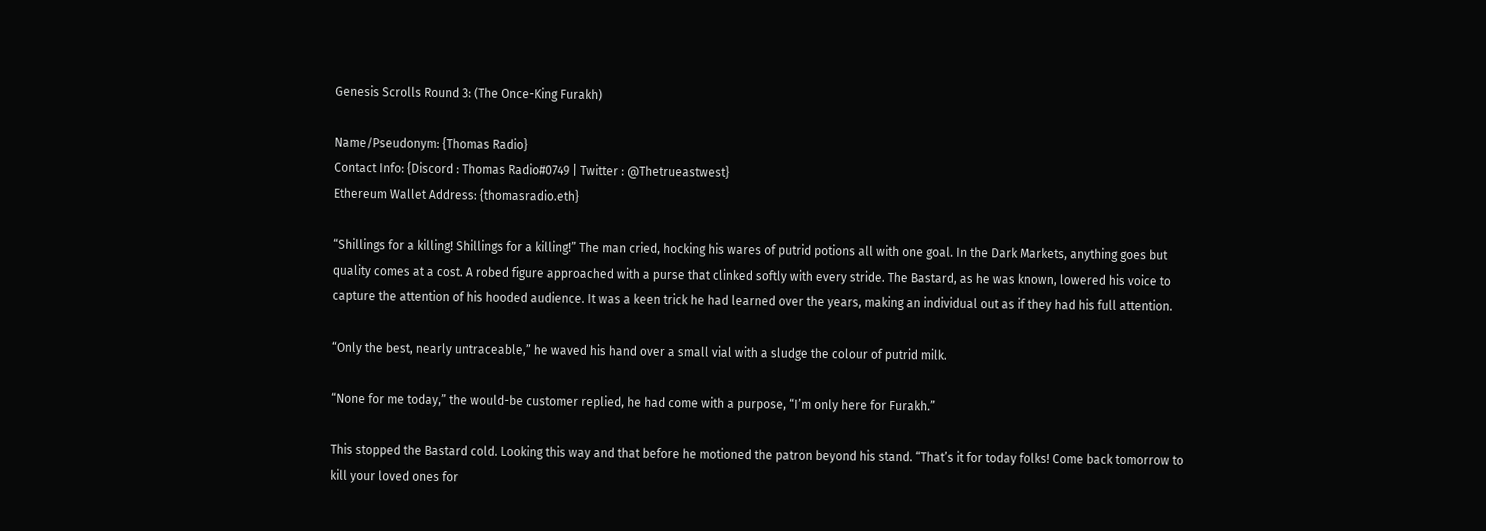Genesis Scrolls Round 3: (The Once-King Furakh)

Name/Pseudonym: {Thomas Radio}
Contact Info: {Discord : Thomas Radio#0749 | Twitter : @Thetrueastwest}
Ethereum Wallet Address: {thomasradio.eth}

“Shillings for a killing! Shillings for a killing!” The man cried, hocking his wares of putrid potions all with one goal. In the Dark Markets, anything goes but quality comes at a cost. A robed figure approached with a purse that clinked softly with every stride. The Bastard, as he was known, lowered his voice to capture the attention of his hooded audience. It was a keen trick he had learned over the years, making an individual out as if they had his full attention.

“Only the best, nearly untraceable,” he waved his hand over a small vial with a sludge the colour of putrid milk.

“None for me today,” the would-be customer replied, he had come with a purpose, “I’m only here for Furakh.”

This stopped the Bastard cold. Looking this way and that before he motioned the patron beyond his stand. “That’s it for today folks! Come back tomorrow to kill your loved ones for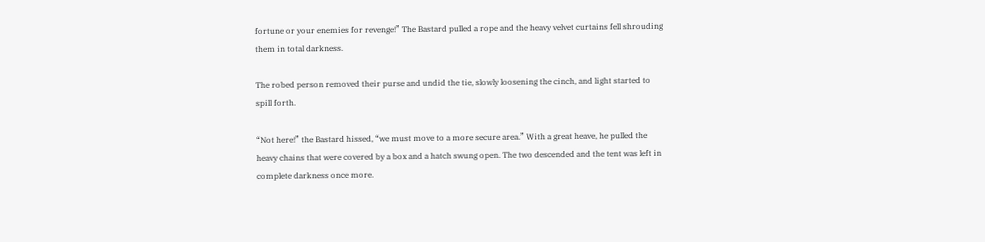fortune or your enemies for revenge!” The Bastard pulled a rope and the heavy velvet curtains fell shrouding them in total darkness.

The robed person removed their purse and undid the tie, slowly loosening the cinch, and light started to spill forth.

“Not here!” the Bastard hissed, “we must move to a more secure area.” With a great heave, he pulled the heavy chains that were covered by a box and a hatch swung open. The two descended and the tent was left in complete darkness once more.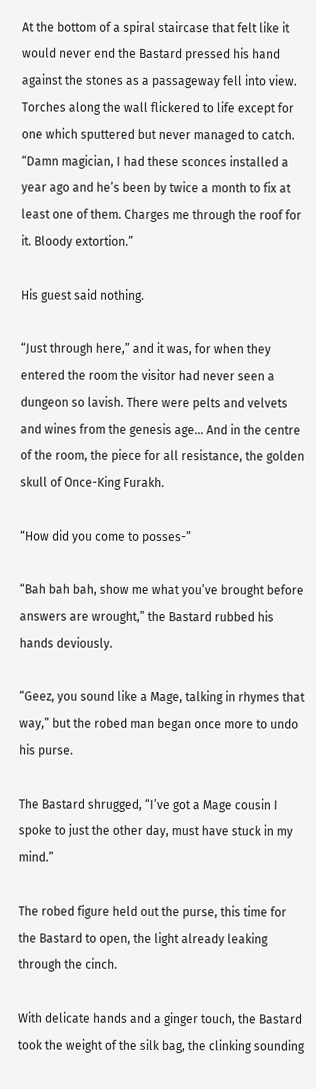At the bottom of a spiral staircase that felt like it would never end the Bastard pressed his hand against the stones as a passageway fell into view. Torches along the wall flickered to life except for one which sputtered but never managed to catch. “Damn magician, I had these sconces installed a year ago and he’s been by twice a month to fix at least one of them. Charges me through the roof for it. Bloody extortion.”

His guest said nothing.

“Just through here,” and it was, for when they entered the room the visitor had never seen a dungeon so lavish. There were pelts and velvets and wines from the genesis age… And in the centre of the room, the piece for all resistance, the golden skull of Once-King Furakh.

“How did you come to posses-”

“Bah bah bah, show me what you’ve brought before answers are wrought,” the Bastard rubbed his hands deviously.

“Geez, you sound like a Mage, talking in rhymes that way,” but the robed man began once more to undo his purse.

The Bastard shrugged, “I’ve got a Mage cousin I spoke to just the other day, must have stuck in my mind.”

The robed figure held out the purse, this time for the Bastard to open, the light already leaking through the cinch.

With delicate hands and a ginger touch, the Bastard took the weight of the silk bag, the clinking sounding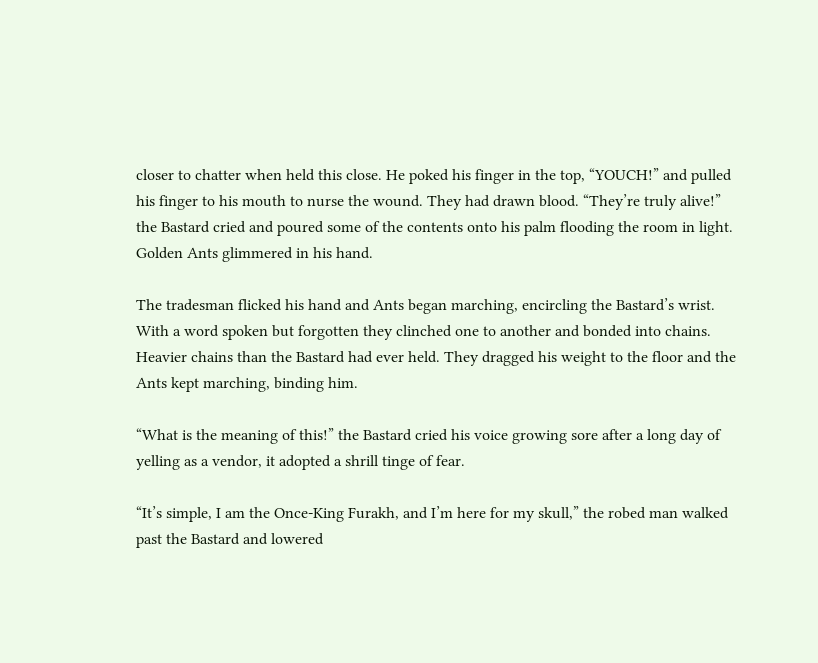closer to chatter when held this close. He poked his finger in the top, “YOUCH!” and pulled his finger to his mouth to nurse the wound. They had drawn blood. “They’re truly alive!” the Bastard cried and poured some of the contents onto his palm flooding the room in light. Golden Ants glimmered in his hand.

The tradesman flicked his hand and Ants began marching, encircling the Bastard’s wrist. With a word spoken but forgotten they clinched one to another and bonded into chains. Heavier chains than the Bastard had ever held. They dragged his weight to the floor and the Ants kept marching, binding him.

“What is the meaning of this!” the Bastard cried his voice growing sore after a long day of yelling as a vendor, it adopted a shrill tinge of fear.

“It’s simple, I am the Once-King Furakh, and I’m here for my skull,” the robed man walked past the Bastard and lowered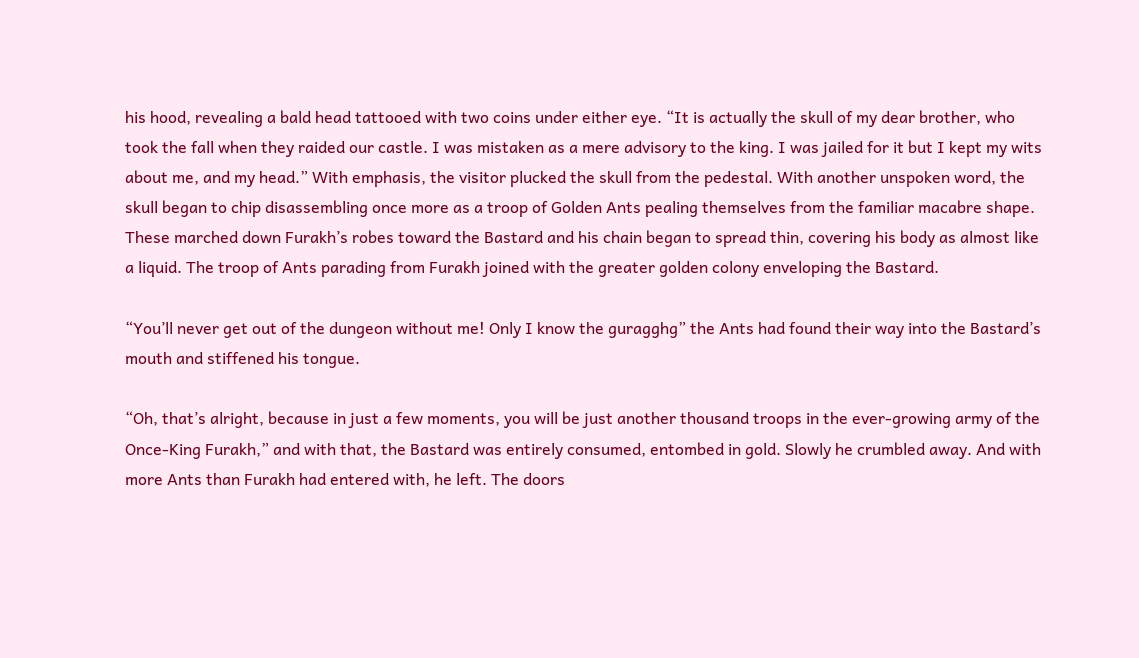his hood, revealing a bald head tattooed with two coins under either eye. “It is actually the skull of my dear brother, who took the fall when they raided our castle. I was mistaken as a mere advisory to the king. I was jailed for it but I kept my wits about me, and my head.” With emphasis, the visitor plucked the skull from the pedestal. With another unspoken word, the skull began to chip disassembling once more as a troop of Golden Ants pealing themselves from the familiar macabre shape. These marched down Furakh’s robes toward the Bastard and his chain began to spread thin, covering his body as almost like a liquid. The troop of Ants parading from Furakh joined with the greater golden colony enveloping the Bastard.

“You’ll never get out of the dungeon without me! Only I know the guragghg” the Ants had found their way into the Bastard’s mouth and stiffened his tongue.

“Oh, that’s alright, because in just a few moments, you will be just another thousand troops in the ever-growing army of the Once-King Furakh,” and with that, the Bastard was entirely consumed, entombed in gold. Slowly he crumbled away. And with more Ants than Furakh had entered with, he left. The doors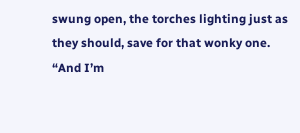swung open, the torches lighting just as they should, save for that wonky one. “And I’m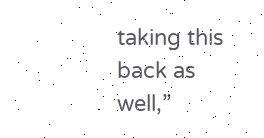taking this back as well,”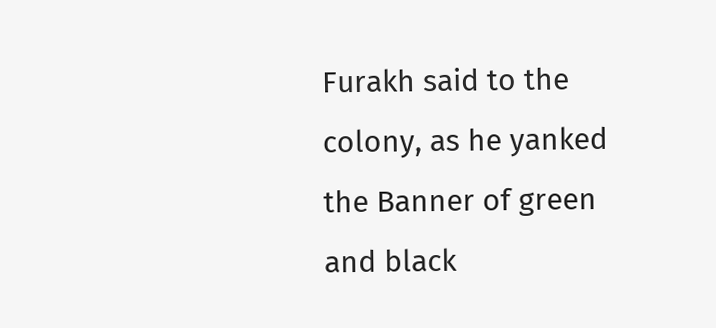Furakh said to the colony, as he yanked the Banner of green and black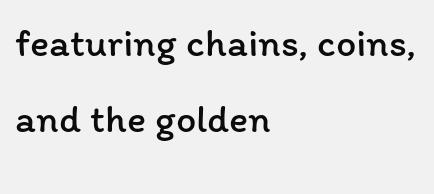featuring chains, coins, and the golden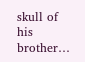skull of his brother…